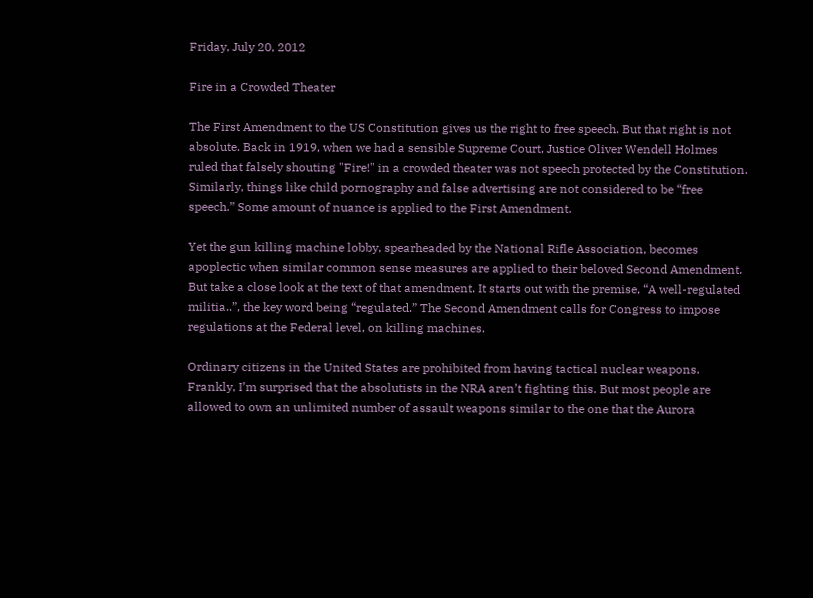Friday, July 20, 2012

Fire in a Crowded Theater

The First Amendment to the US Constitution gives us the right to free speech. But that right is not absolute. Back in 1919, when we had a sensible Supreme Court, Justice Oliver Wendell Holmes ruled that falsely shouting "Fire!" in a crowded theater was not speech protected by the Constitution. Similarly, things like child pornography and false advertising are not considered to be “free speech.” Some amount of nuance is applied to the First Amendment.

Yet the gun killing machine lobby, spearheaded by the National Rifle Association, becomes apoplectic when similar common sense measures are applied to their beloved Second Amendment. But take a close look at the text of that amendment. It starts out with the premise, “A well-regulated militia..”, the key word being “regulated.” The Second Amendment calls for Congress to impose regulations at the Federal level, on killing machines.

Ordinary citizens in the United States are prohibited from having tactical nuclear weapons. Frankly, I’m surprised that the absolutists in the NRA aren’t fighting this. But most people are allowed to own an unlimited number of assault weapons similar to the one that the Aurora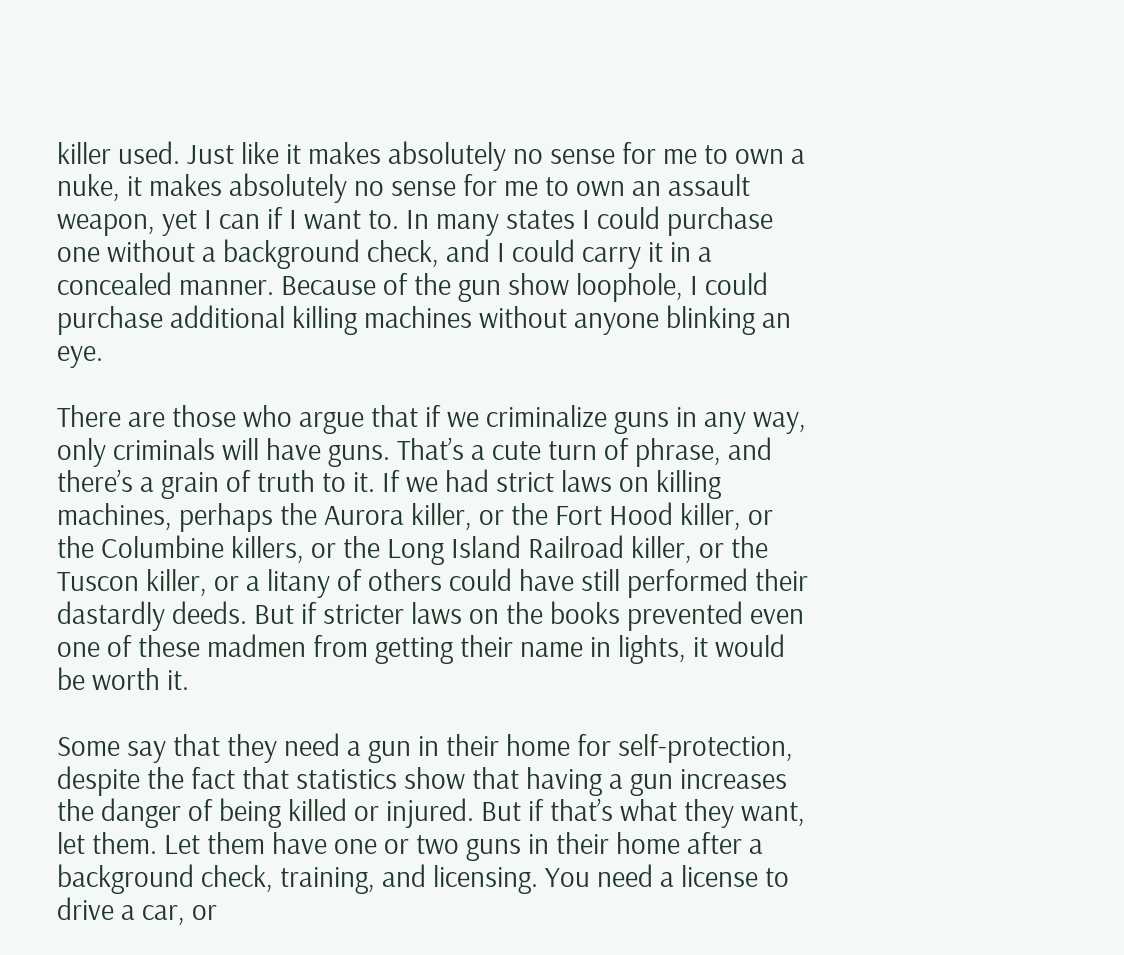killer used. Just like it makes absolutely no sense for me to own a nuke, it makes absolutely no sense for me to own an assault weapon, yet I can if I want to. In many states I could purchase one without a background check, and I could carry it in a concealed manner. Because of the gun show loophole, I could purchase additional killing machines without anyone blinking an eye.

There are those who argue that if we criminalize guns in any way, only criminals will have guns. That’s a cute turn of phrase, and there’s a grain of truth to it. If we had strict laws on killing machines, perhaps the Aurora killer, or the Fort Hood killer, or the Columbine killers, or the Long Island Railroad killer, or the Tuscon killer, or a litany of others could have still performed their dastardly deeds. But if stricter laws on the books prevented even one of these madmen from getting their name in lights, it would be worth it.

Some say that they need a gun in their home for self-protection, despite the fact that statistics show that having a gun increases the danger of being killed or injured. But if that’s what they want, let them. Let them have one or two guns in their home after a background check, training, and licensing. You need a license to drive a car, or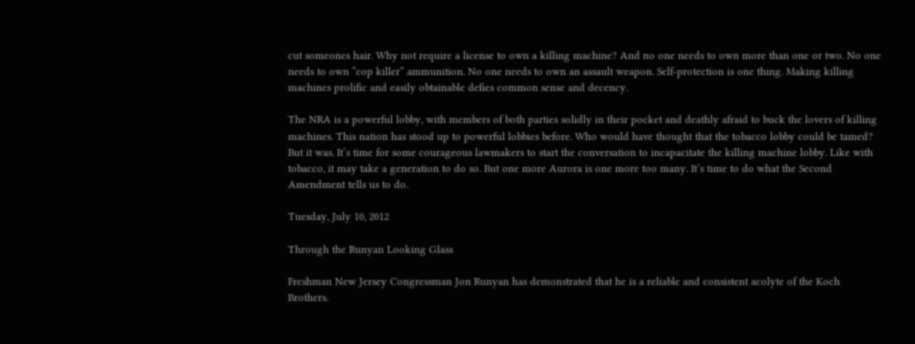cut someones hair. Why not require a license to own a killing machine? And no one needs to own more than one or two. No one needs to own “cop killer” ammunition. No one needs to own an assault weapon. Self-protection is one thing. Making killing machines prolific and easily obtainable defies common sense and decency.

The NRA is a powerful lobby, with members of both parties solidly in their pocket and deathly afraid to buck the lovers of killing machines. This nation has stood up to powerful lobbies before. Who would have thought that the tobacco lobby could be tamed? But it was. It’s time for some courageous lawmakers to start the conversation to incapacitate the killing machine lobby. Like with tobacco, it may take a generation to do so. But one more Aurora is one more too many. It’s time to do what the Second Amendment tells us to do.

Tuesday, July 10, 2012

Through the Runyan Looking Glass

Freshman New Jersey Congressman Jon Runyan has demonstrated that he is a reliable and consistent acolyte of the Koch Brothers.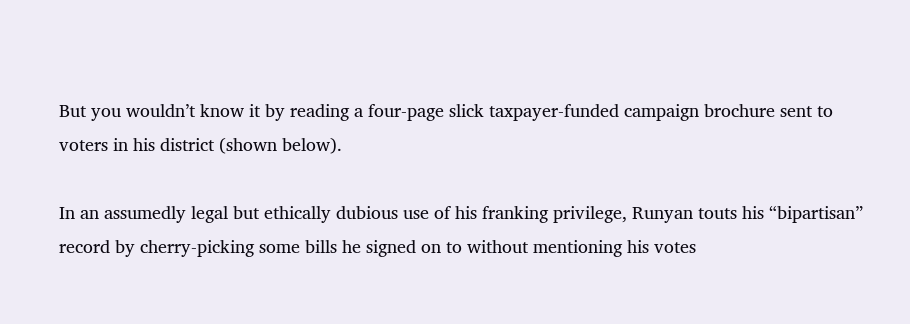But you wouldn’t know it by reading a four-page slick taxpayer-funded campaign brochure sent to voters in his district (shown below).

In an assumedly legal but ethically dubious use of his franking privilege, Runyan touts his “bipartisan” record by cherry-picking some bills he signed on to without mentioning his votes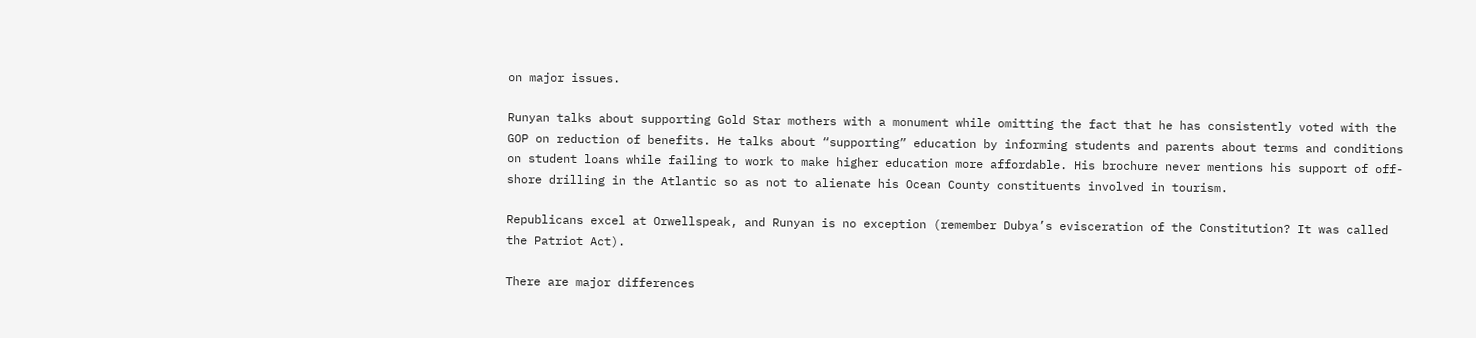on major issues.

Runyan talks about supporting Gold Star mothers with a monument while omitting the fact that he has consistently voted with the GOP on reduction of benefits. He talks about “supporting” education by informing students and parents about terms and conditions on student loans while failing to work to make higher education more affordable. His brochure never mentions his support of off-shore drilling in the Atlantic so as not to alienate his Ocean County constituents involved in tourism.

Republicans excel at Orwellspeak, and Runyan is no exception (remember Dubya’s evisceration of the Constitution? It was called the Patriot Act).

There are major differences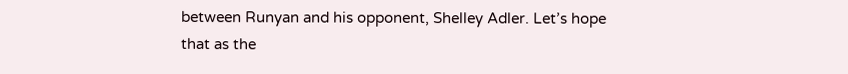between Runyan and his opponent, Shelley Adler. Let’s hope that as the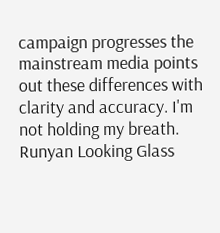campaign progresses the mainstream media points out these differences with clarity and accuracy. I'm not holding my breath. Runyan Looking Glass